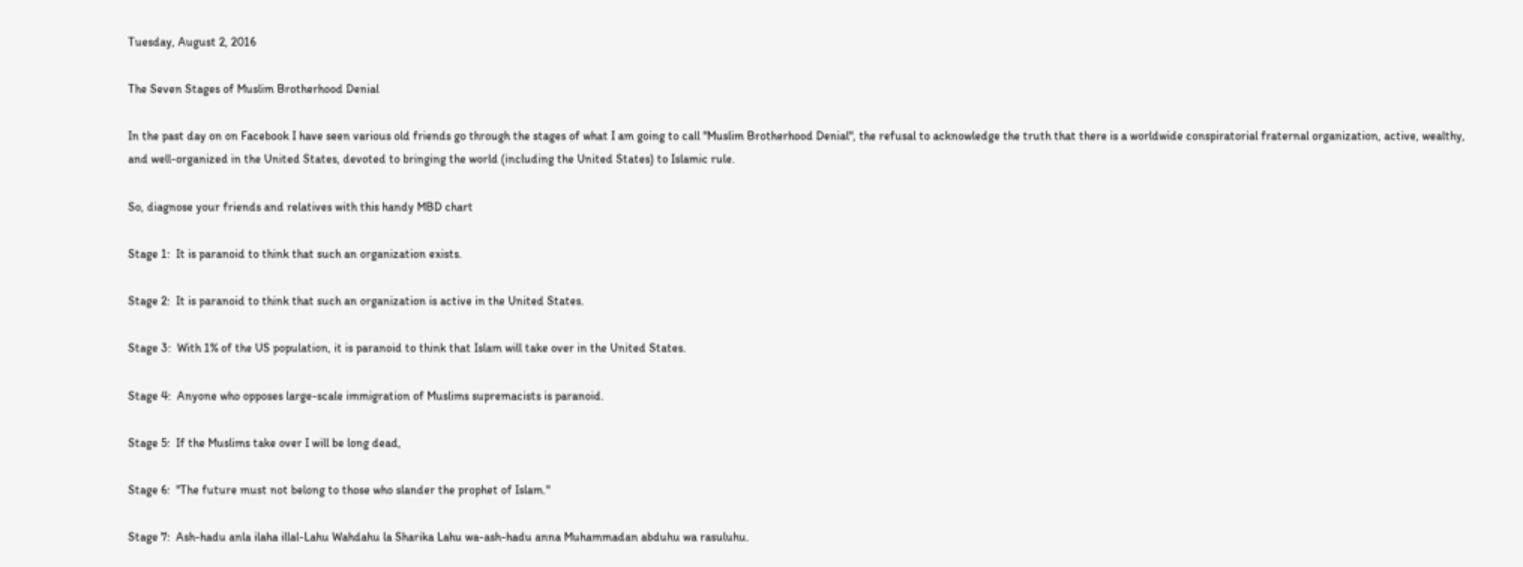Tuesday, August 2, 2016

The Seven Stages of Muslim Brotherhood Denial

In the past day on on Facebook I have seen various old friends go through the stages of what I am going to call "Muslim Brotherhood Denial", the refusal to acknowledge the truth that there is a worldwide conspiratorial fraternal organization, active, wealthy, and well-organized in the United States, devoted to bringing the world (including the United States) to Islamic rule.

So, diagnose your friends and relatives with this handy MBD chart

Stage 1:  It is paranoid to think that such an organization exists.

Stage 2:  It is paranoid to think that such an organization is active in the United States.

Stage 3:  With 1% of the US population, it is paranoid to think that Islam will take over in the United States.

Stage 4:  Anyone who opposes large-scale immigration of Muslims supremacists is paranoid.

Stage 5:  If the Muslims take over I will be long dead,

Stage 6:  "The future must not belong to those who slander the prophet of Islam."

Stage 7:  Ash-hadu anla ilaha illal-Lahu Wahdahu la Sharika Lahu wa-ash-hadu anna Muhammadan abduhu wa rasuluhu.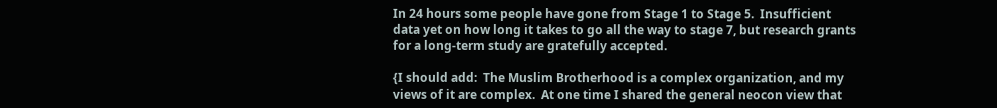In 24 hours some people have gone from Stage 1 to Stage 5.  Insufficient data yet on how long it takes to go all the way to stage 7, but research grants for a long-term study are gratefully accepted.

{I should add:  The Muslim Brotherhood is a complex organization, and my views of it are complex.  At one time I shared the general neocon view that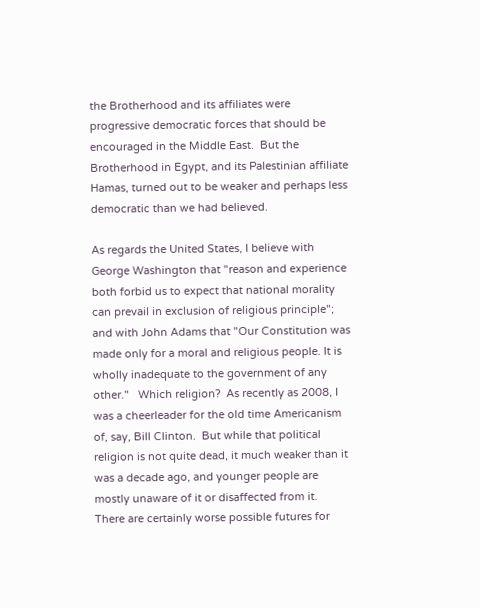the Brotherhood and its affiliates were progressive democratic forces that should be encouraged in the Middle East.  But the Brotherhood in Egypt, and its Palestinian affiliate Hamas, turned out to be weaker and perhaps less democratic than we had believed.

As regards the United States, I believe with George Washington that "reason and experience both forbid us to expect that national morality can prevail in exclusion of religious principle"; and with John Adams that "Our Constitution was made only for a moral and religious people. It is wholly inadequate to the government of any other."   Which religion?  As recently as 2008, I was a cheerleader for the old time Americanism of, say, Bill Clinton.  But while that political religion is not quite dead, it much weaker than it was a decade ago, and younger people are mostly unaware of it or disaffected from it.  There are certainly worse possible futures for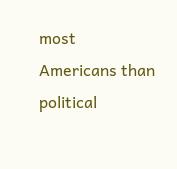most Americans than political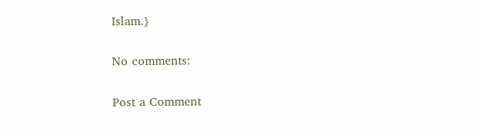Islam.}

No comments:

Post a Comment